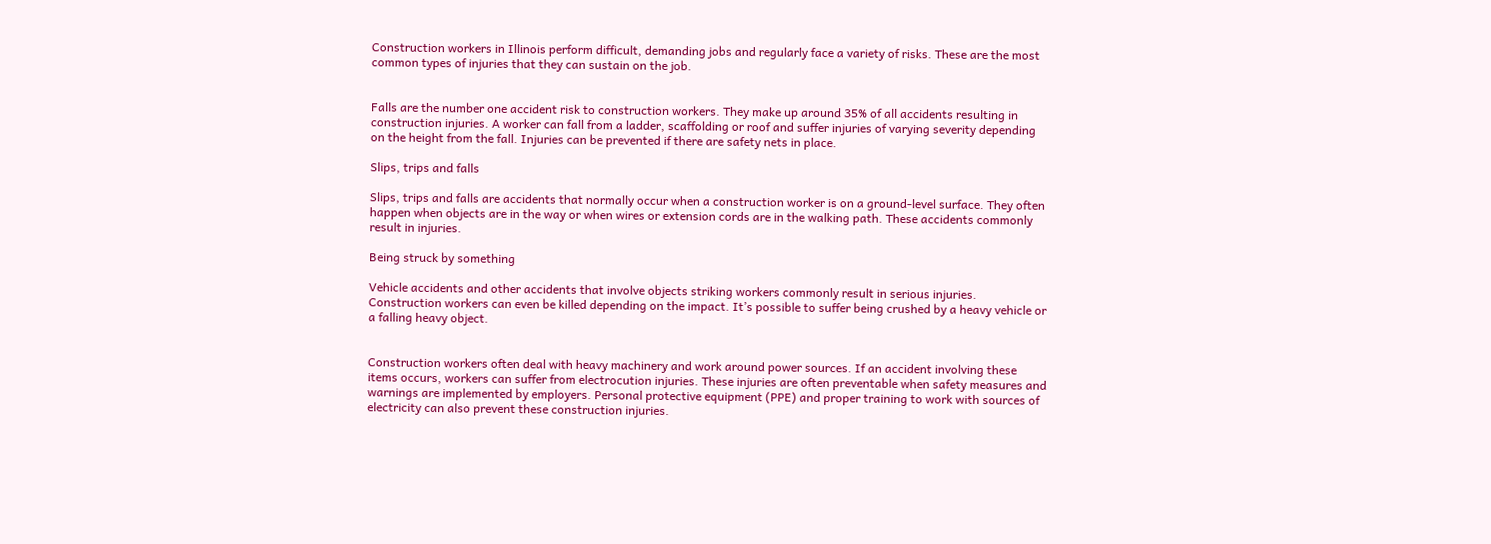Construction workers in Illinois perform difficult, demanding jobs and regularly face a variety of risks. These are the most common types of injuries that they can sustain on the job.


Falls are the number one accident risk to construction workers. They make up around 35% of all accidents resulting in construction injuries. A worker can fall from a ladder, scaffolding or roof and suffer injuries of varying severity depending on the height from the fall. Injuries can be prevented if there are safety nets in place.

Slips, trips and falls

Slips, trips and falls are accidents that normally occur when a construction worker is on a ground-level surface. They often happen when objects are in the way or when wires or extension cords are in the walking path. These accidents commonly result in injuries.

Being struck by something

Vehicle accidents and other accidents that involve objects striking workers commonly result in serious injuries. Construction workers can even be killed depending on the impact. It’s possible to suffer being crushed by a heavy vehicle or a falling heavy object.


Construction workers often deal with heavy machinery and work around power sources. If an accident involving these items occurs, workers can suffer from electrocution injuries. These injuries are often preventable when safety measures and warnings are implemented by employers. Personal protective equipment (PPE) and proper training to work with sources of electricity can also prevent these construction injuries.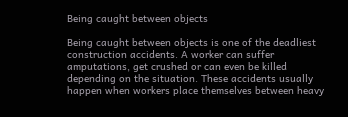Being caught between objects

Being caught between objects is one of the deadliest construction accidents. A worker can suffer amputations, get crushed or can even be killed depending on the situation. These accidents usually happen when workers place themselves between heavy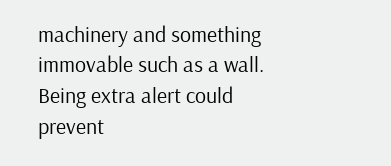machinery and something immovable such as a wall. Being extra alert could prevent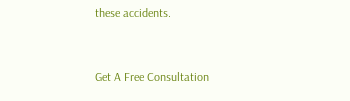these accidents.


Get A Free Consultation